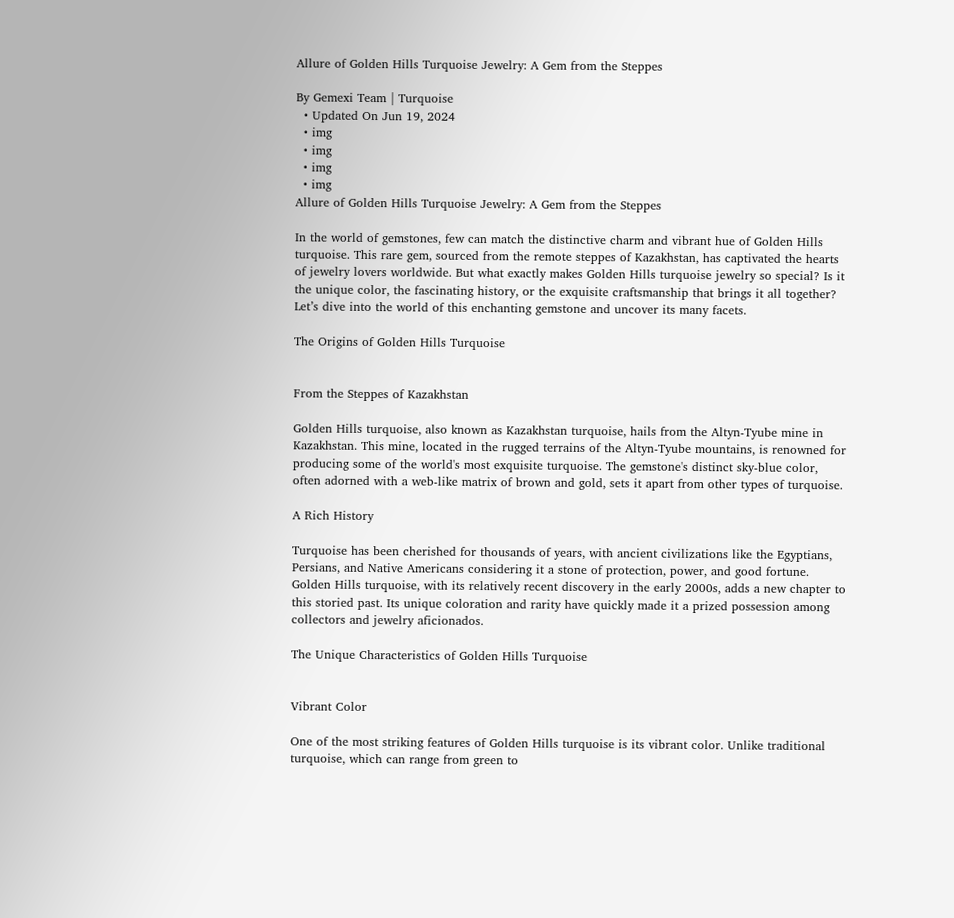Allure of Golden Hills Turquoise Jewelry: A Gem from the Steppes

By Gemexi Team | Turquoise
  • Updated On Jun 19, 2024
  • img
  • img
  • img
  • img
Allure of Golden Hills Turquoise Jewelry: A Gem from the Steppes

In the world of gemstones, few can match the distinctive charm and vibrant hue of Golden Hills turquoise. This rare gem, sourced from the remote steppes of Kazakhstan, has captivated the hearts of jewelry lovers worldwide. But what exactly makes Golden Hills turquoise jewelry so special? Is it the unique color, the fascinating history, or the exquisite craftsmanship that brings it all together? Let’s dive into the world of this enchanting gemstone and uncover its many facets.

The Origins of Golden Hills Turquoise


From the Steppes of Kazakhstan

Golden Hills turquoise, also known as Kazakhstan turquoise, hails from the Altyn-Tyube mine in Kazakhstan. This mine, located in the rugged terrains of the Altyn-Tyube mountains, is renowned for producing some of the world's most exquisite turquoise. The gemstone's distinct sky-blue color, often adorned with a web-like matrix of brown and gold, sets it apart from other types of turquoise.

A Rich History

Turquoise has been cherished for thousands of years, with ancient civilizations like the Egyptians, Persians, and Native Americans considering it a stone of protection, power, and good fortune. Golden Hills turquoise, with its relatively recent discovery in the early 2000s, adds a new chapter to this storied past. Its unique coloration and rarity have quickly made it a prized possession among collectors and jewelry aficionados.

The Unique Characteristics of Golden Hills Turquoise


Vibrant Color

One of the most striking features of Golden Hills turquoise is its vibrant color. Unlike traditional turquoise, which can range from green to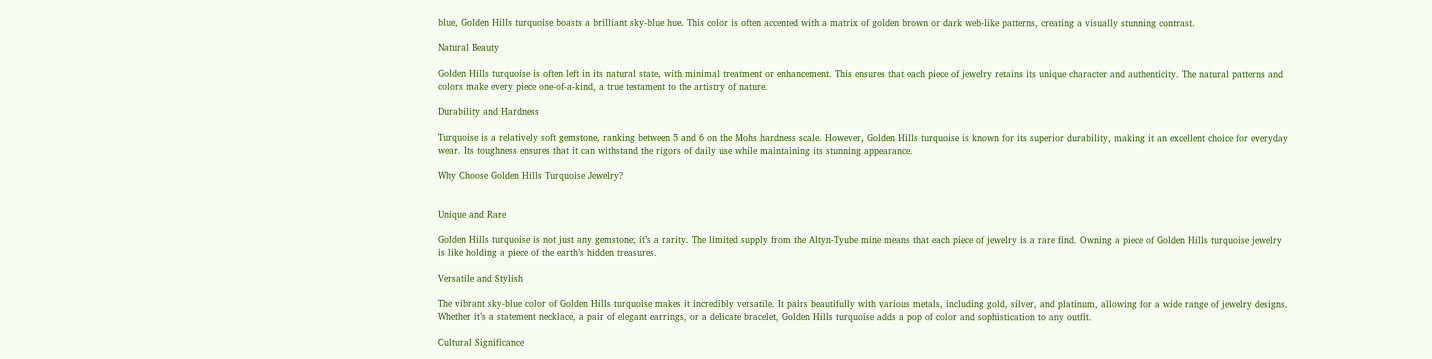blue, Golden Hills turquoise boasts a brilliant sky-blue hue. This color is often accented with a matrix of golden brown or dark web-like patterns, creating a visually stunning contrast.

Natural Beauty

Golden Hills turquoise is often left in its natural state, with minimal treatment or enhancement. This ensures that each piece of jewelry retains its unique character and authenticity. The natural patterns and colors make every piece one-of-a-kind, a true testament to the artistry of nature.

Durability and Hardness

Turquoise is a relatively soft gemstone, ranking between 5 and 6 on the Mohs hardness scale. However, Golden Hills turquoise is known for its superior durability, making it an excellent choice for everyday wear. Its toughness ensures that it can withstand the rigors of daily use while maintaining its stunning appearance.

Why Choose Golden Hills Turquoise Jewelry?


Unique and Rare

Golden Hills turquoise is not just any gemstone; it’s a rarity. The limited supply from the Altyn-Tyube mine means that each piece of jewelry is a rare find. Owning a piece of Golden Hills turquoise jewelry is like holding a piece of the earth’s hidden treasures.

Versatile and Stylish

The vibrant sky-blue color of Golden Hills turquoise makes it incredibly versatile. It pairs beautifully with various metals, including gold, silver, and platinum, allowing for a wide range of jewelry designs. Whether it’s a statement necklace, a pair of elegant earrings, or a delicate bracelet, Golden Hills turquoise adds a pop of color and sophistication to any outfit.

Cultural Significance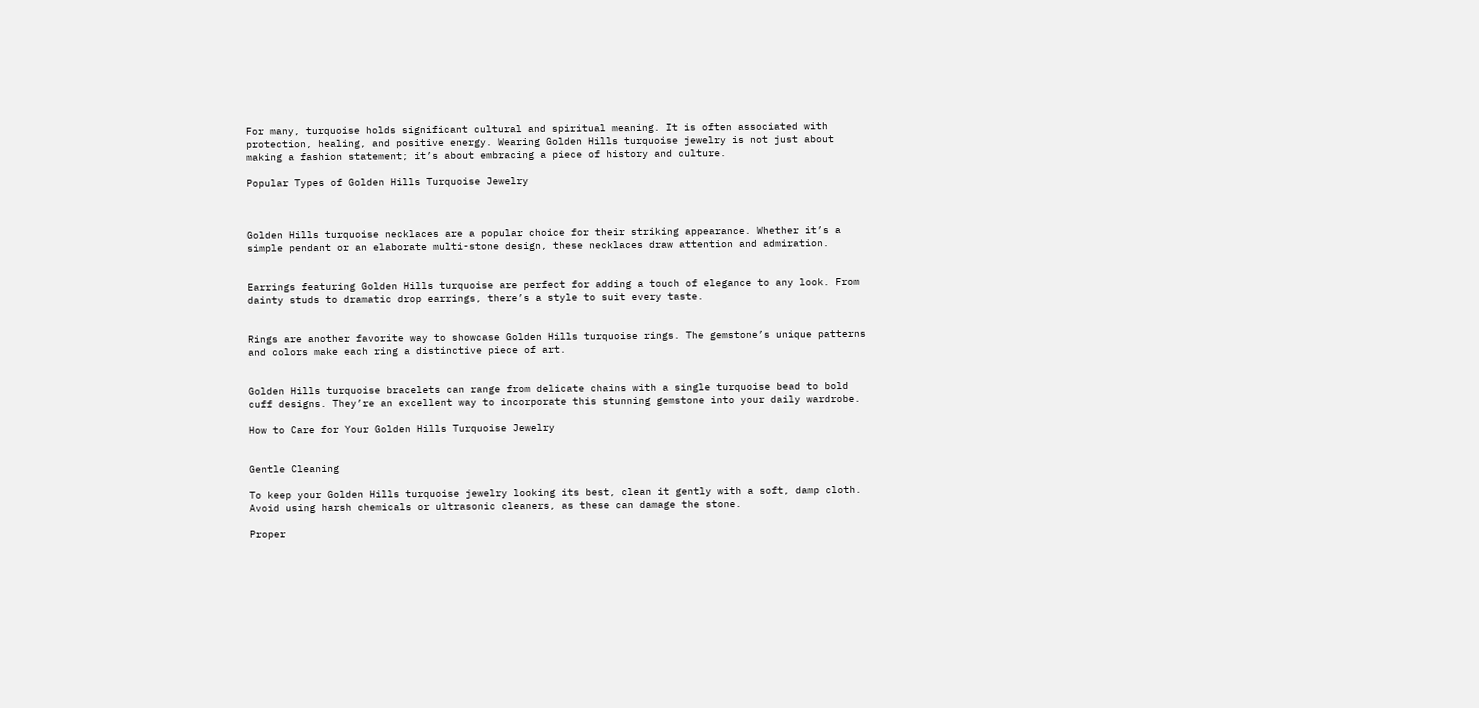For many, turquoise holds significant cultural and spiritual meaning. It is often associated with protection, healing, and positive energy. Wearing Golden Hills turquoise jewelry is not just about making a fashion statement; it’s about embracing a piece of history and culture.

Popular Types of Golden Hills Turquoise Jewelry



Golden Hills turquoise necklaces are a popular choice for their striking appearance. Whether it’s a simple pendant or an elaborate multi-stone design, these necklaces draw attention and admiration.


Earrings featuring Golden Hills turquoise are perfect for adding a touch of elegance to any look. From dainty studs to dramatic drop earrings, there’s a style to suit every taste.


Rings are another favorite way to showcase Golden Hills turquoise rings. The gemstone’s unique patterns and colors make each ring a distinctive piece of art.


Golden Hills turquoise bracelets can range from delicate chains with a single turquoise bead to bold cuff designs. They’re an excellent way to incorporate this stunning gemstone into your daily wardrobe.

How to Care for Your Golden Hills Turquoise Jewelry


Gentle Cleaning

To keep your Golden Hills turquoise jewelry looking its best, clean it gently with a soft, damp cloth. Avoid using harsh chemicals or ultrasonic cleaners, as these can damage the stone.

Proper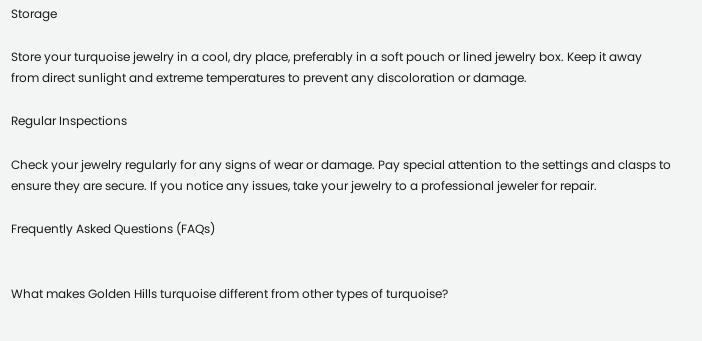Storage

Store your turquoise jewelry in a cool, dry place, preferably in a soft pouch or lined jewelry box. Keep it away from direct sunlight and extreme temperatures to prevent any discoloration or damage.

Regular Inspections

Check your jewelry regularly for any signs of wear or damage. Pay special attention to the settings and clasps to ensure they are secure. If you notice any issues, take your jewelry to a professional jeweler for repair.

Frequently Asked Questions (FAQs)


What makes Golden Hills turquoise different from other types of turquoise?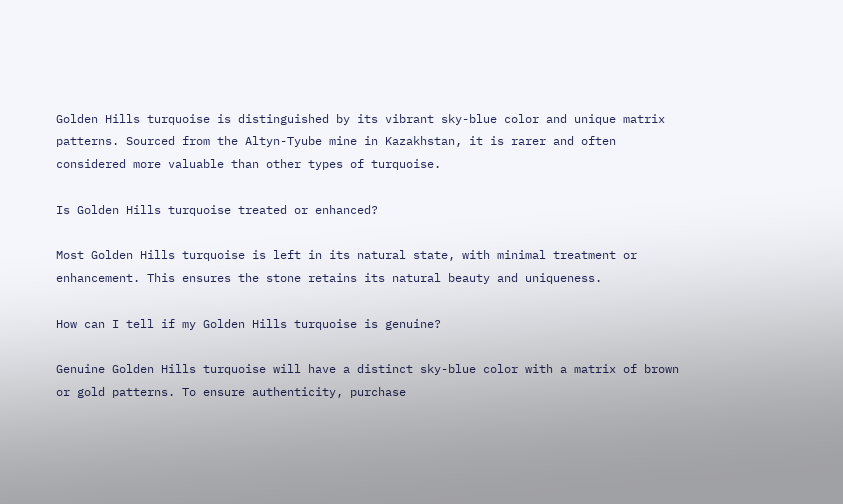Golden Hills turquoise is distinguished by its vibrant sky-blue color and unique matrix patterns. Sourced from the Altyn-Tyube mine in Kazakhstan, it is rarer and often considered more valuable than other types of turquoise.

Is Golden Hills turquoise treated or enhanced?

Most Golden Hills turquoise is left in its natural state, with minimal treatment or enhancement. This ensures the stone retains its natural beauty and uniqueness.

How can I tell if my Golden Hills turquoise is genuine?

Genuine Golden Hills turquoise will have a distinct sky-blue color with a matrix of brown or gold patterns. To ensure authenticity, purchase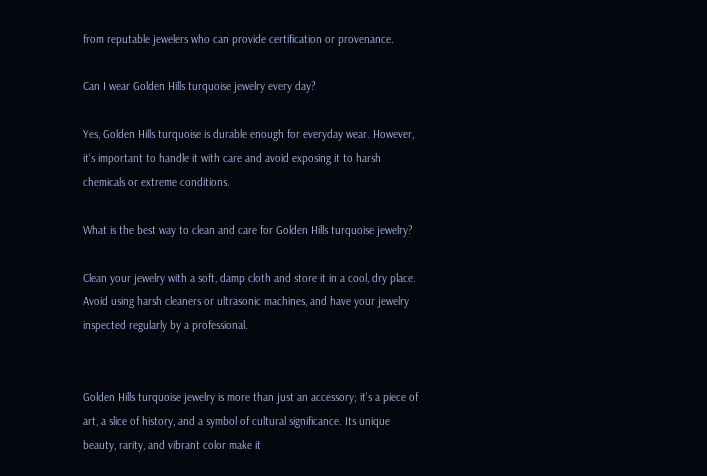from reputable jewelers who can provide certification or provenance.

Can I wear Golden Hills turquoise jewelry every day?

Yes, Golden Hills turquoise is durable enough for everyday wear. However, it’s important to handle it with care and avoid exposing it to harsh chemicals or extreme conditions.

What is the best way to clean and care for Golden Hills turquoise jewelry?

Clean your jewelry with a soft, damp cloth and store it in a cool, dry place. Avoid using harsh cleaners or ultrasonic machines, and have your jewelry inspected regularly by a professional.


Golden Hills turquoise jewelry is more than just an accessory; it's a piece of art, a slice of history, and a symbol of cultural significance. Its unique beauty, rarity, and vibrant color make it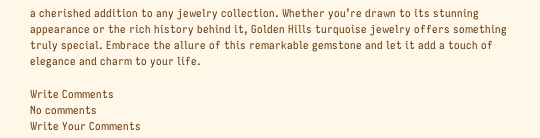a cherished addition to any jewelry collection. Whether you’re drawn to its stunning appearance or the rich history behind it, Golden Hills turquoise jewelry offers something truly special. Embrace the allure of this remarkable gemstone and let it add a touch of elegance and charm to your life.

Write Comments
No comments
Write Your Comments